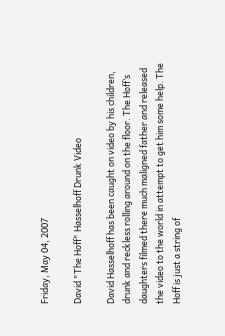Friday, May 04, 2007

David "The Hoff" Hasselhoff Drunk Video

David Hasselhoff has been caught on video by his children, drunk and reckless rolling around on the floor. The Hoff’s daughters filmed there much maligned father and released the video to the world in attempt to get him some help. The Hoff is just a string of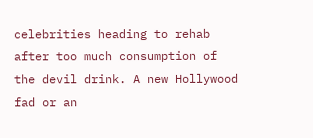celebrities heading to rehab after too much consumption of the devil drink. A new Hollywood fad or an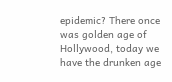epidemic? There once was golden age of Hollywood, today we have the drunken age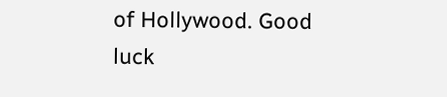of Hollywood. Good luck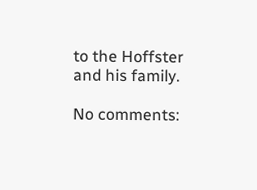to the Hoffster and his family.

No comments: